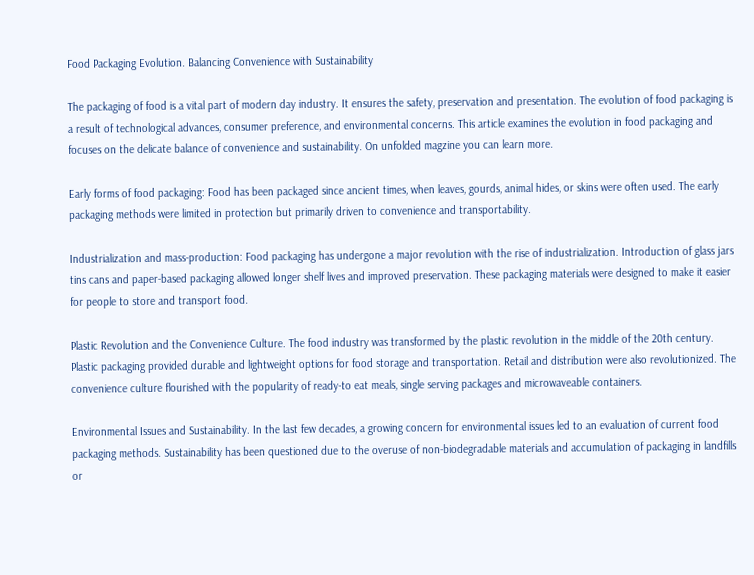Food Packaging Evolution. Balancing Convenience with Sustainability

The packaging of food is a vital part of modern day industry. It ensures the safety, preservation and presentation. The evolution of food packaging is a result of technological advances, consumer preference, and environmental concerns. This article examines the evolution in food packaging and focuses on the delicate balance of convenience and sustainability. On unfolded magzine you can learn more.

Early forms of food packaging: Food has been packaged since ancient times, when leaves, gourds, animal hides, or skins were often used. The early packaging methods were limited in protection but primarily driven to convenience and transportability.

Industrialization and mass-production: Food packaging has undergone a major revolution with the rise of industrialization. Introduction of glass jars tins cans and paper-based packaging allowed longer shelf lives and improved preservation. These packaging materials were designed to make it easier for people to store and transport food.

Plastic Revolution and the Convenience Culture. The food industry was transformed by the plastic revolution in the middle of the 20th century. Plastic packaging provided durable and lightweight options for food storage and transportation. Retail and distribution were also revolutionized. The convenience culture flourished with the popularity of ready-to eat meals, single serving packages and microwaveable containers.

Environmental Issues and Sustainability. In the last few decades, a growing concern for environmental issues led to an evaluation of current food packaging methods. Sustainability has been questioned due to the overuse of non-biodegradable materials and accumulation of packaging in landfills or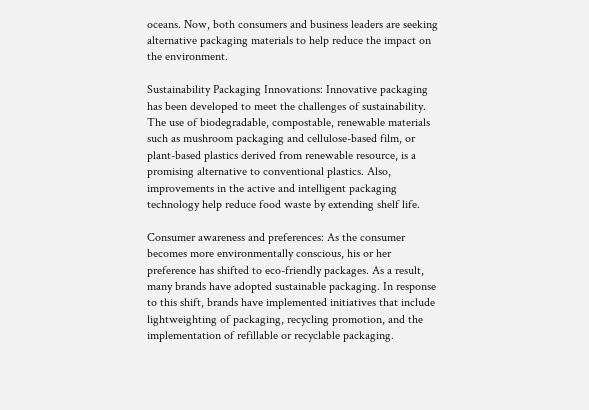oceans. Now, both consumers and business leaders are seeking alternative packaging materials to help reduce the impact on the environment.

Sustainability Packaging Innovations: Innovative packaging has been developed to meet the challenges of sustainability. The use of biodegradable, compostable, renewable materials such as mushroom packaging and cellulose-based film, or plant-based plastics derived from renewable resource, is a promising alternative to conventional plastics. Also, improvements in the active and intelligent packaging technology help reduce food waste by extending shelf life.

Consumer awareness and preferences: As the consumer becomes more environmentally conscious, his or her preference has shifted to eco-friendly packages. As a result, many brands have adopted sustainable packaging. In response to this shift, brands have implemented initiatives that include lightweighting of packaging, recycling promotion, and the implementation of refillable or recyclable packaging.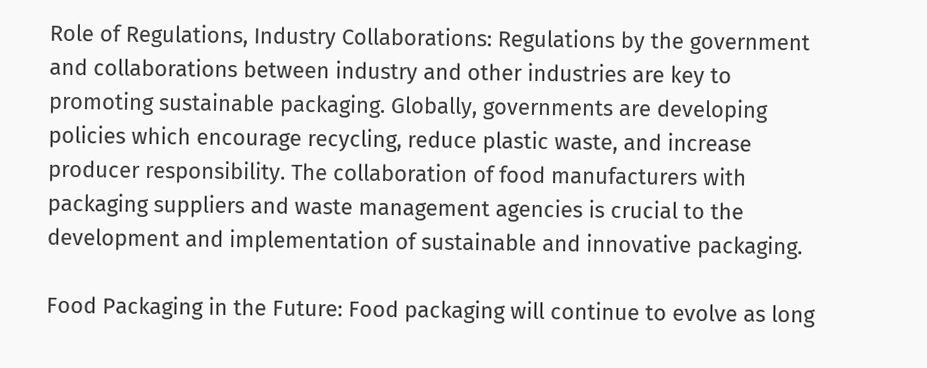Role of Regulations, Industry Collaborations: Regulations by the government and collaborations between industry and other industries are key to promoting sustainable packaging. Globally, governments are developing policies which encourage recycling, reduce plastic waste, and increase producer responsibility. The collaboration of food manufacturers with packaging suppliers and waste management agencies is crucial to the development and implementation of sustainable and innovative packaging.

Food Packaging in the Future: Food packaging will continue to evolve as long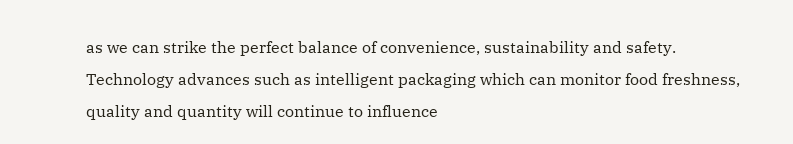as we can strike the perfect balance of convenience, sustainability and safety. Technology advances such as intelligent packaging which can monitor food freshness, quality and quantity will continue to influence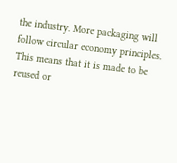the industry. More packaging will follow circular economy principles. This means that it is made to be reused or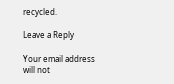recycled.

Leave a Reply

Your email address will not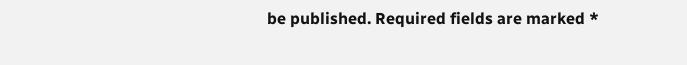be published. Required fields are marked *